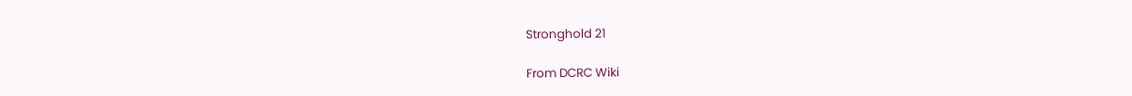Stronghold 21

From DCRC Wiki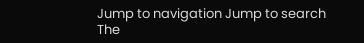Jump to navigation Jump to search
The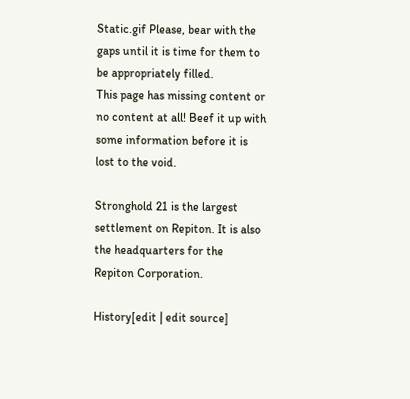Static.gif Please, bear with the gaps until it is time for them to be appropriately filled.
This page has missing content or no content at all! Beef it up with some information before it is lost to the void.

Stronghold 21 is the largest settlement on Repiton. It is also the headquarters for the Repiton Corporation.

History[edit | edit source]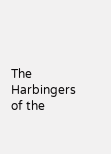The Harbingers of the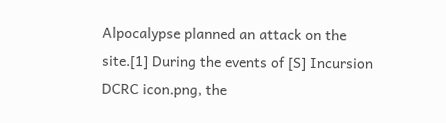Alpocalypse planned an attack on the site.[1] During the events of [S] Incursion DCRC icon.png, the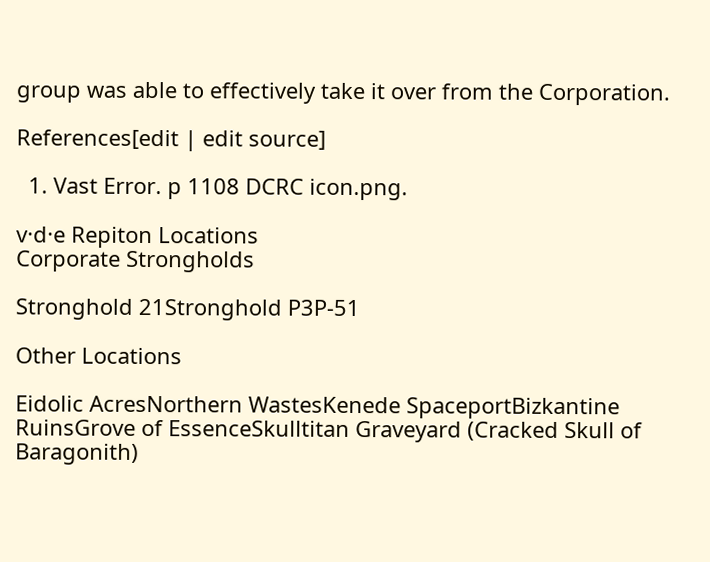group was able to effectively take it over from the Corporation.

References[edit | edit source]

  1. Vast Error. p 1108 DCRC icon.png.

v·d·e Repiton Locations
Corporate Strongholds

Stronghold 21Stronghold P3P-51

Other Locations

Eidolic AcresNorthern WastesKenede SpaceportBizkantine RuinsGrove of EssenceSkulltitan Graveyard (Cracked Skull of Baragonith)